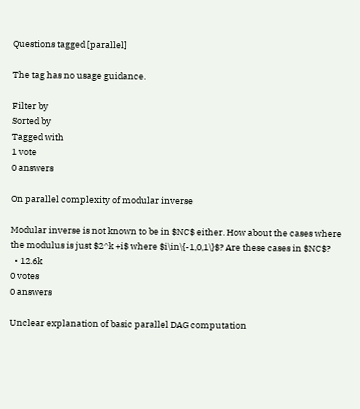Questions tagged [parallel]

The tag has no usage guidance.

Filter by
Sorted by
Tagged with
1 vote
0 answers

On parallel complexity of modular inverse

Modular inverse is not known to be in $NC$ either. How about the cases where the modulus is just $2^k +i$ where $i\in\{-1,0,1\}$? Are these cases in $NC$?
  • 12.6k
0 votes
0 answers

Unclear explanation of basic parallel DAG computation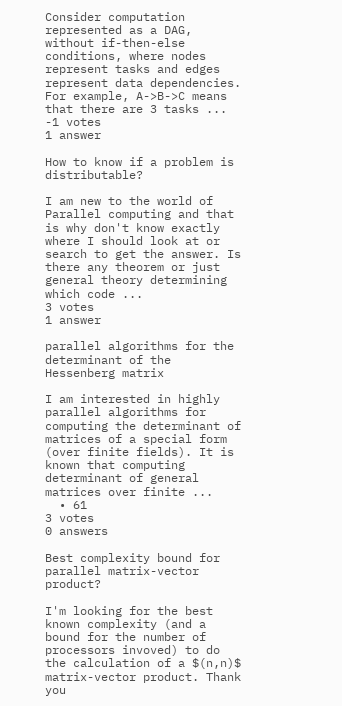Consider computation represented as a DAG, without if-then-else conditions, where nodes represent tasks and edges represent data dependencies. For example, A->B->C means that there are 3 tasks ...
-1 votes
1 answer

How to know if a problem is distributable?

I am new to the world of Parallel computing and that is why don't know exactly where I should look at or search to get the answer. Is there any theorem or just general theory determining which code ...
3 votes
1 answer

parallel algorithms for the determinant of the Hessenberg matrix

I am interested in highly parallel algorithms for computing the determinant of matrices of a special form (over finite fields). It is known that computing determinant of general matrices over finite ...
  • 61
3 votes
0 answers

Best complexity bound for parallel matrix-vector product?

I'm looking for the best known complexity (and a bound for the number of processors invoved) to do the calculation of a $(n,n)$ matrix-vector product. Thank you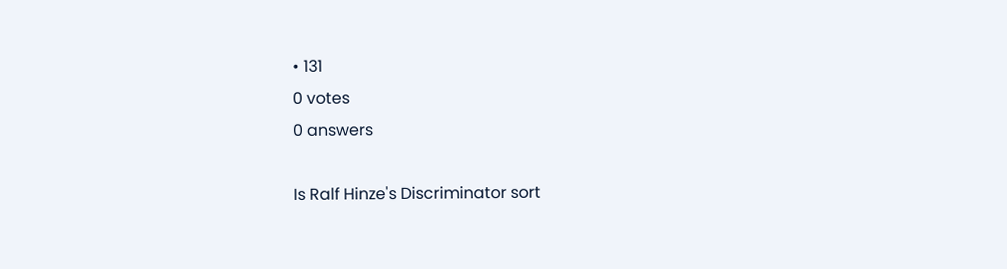• 131
0 votes
0 answers

Is Ralf Hinze's Discriminator sort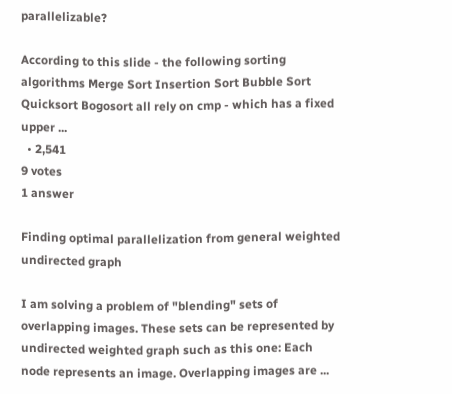parallelizable?

According to this slide - the following sorting algorithms Merge Sort Insertion Sort Bubble Sort Quicksort Bogosort all rely on cmp - which has a fixed upper ...
  • 2,541
9 votes
1 answer

Finding optimal parallelization from general weighted undirected graph

I am solving a problem of "blending" sets of overlapping images. These sets can be represented by undirected weighted graph such as this one: Each node represents an image. Overlapping images are ...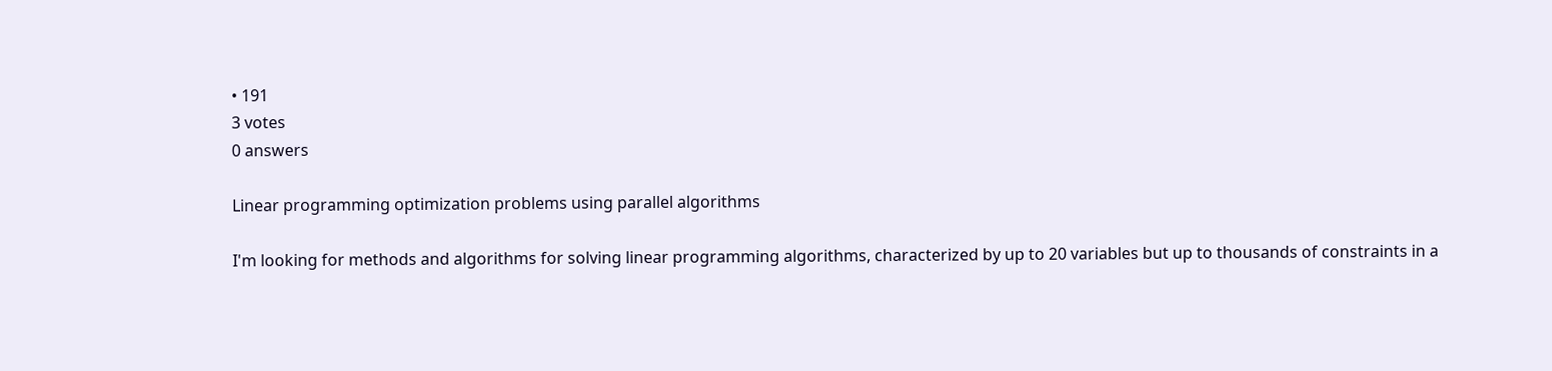• 191
3 votes
0 answers

Linear programming optimization problems using parallel algorithms

I'm looking for methods and algorithms for solving linear programming algorithms, characterized by up to 20 variables but up to thousands of constraints in a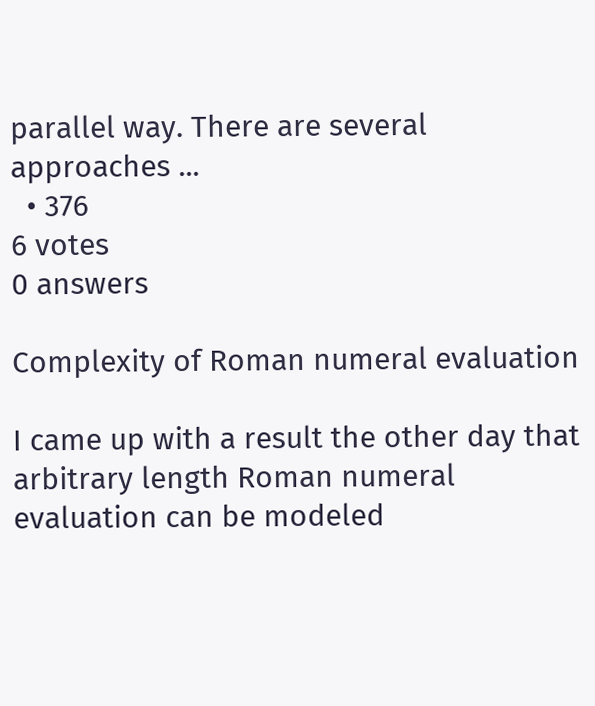parallel way. There are several approaches ...
  • 376
6 votes
0 answers

Complexity of Roman numeral evaluation

I came up with a result the other day that arbitrary length Roman numeral evaluation can be modeled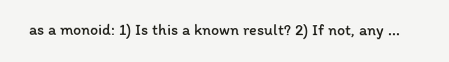as a monoid: 1) Is this a known result? 2) If not, any ...